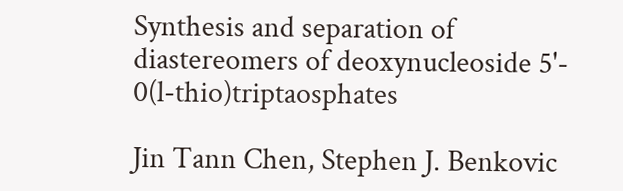Synthesis and separation of diastereomers of deoxynucleoside 5'- 0(l-thio)triptaosphates

Jin Tann Chen, Stephen J. Benkovic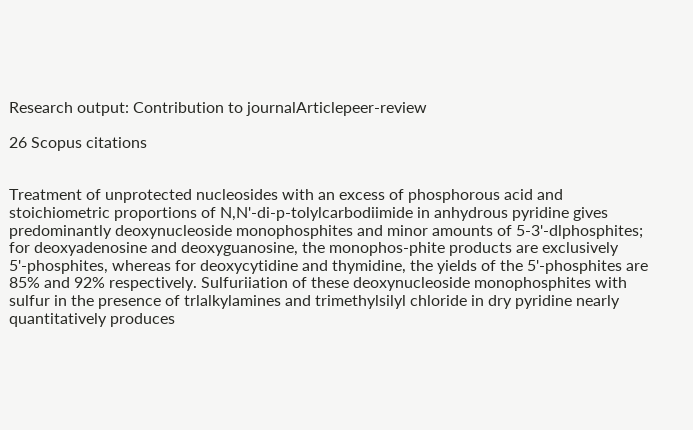Research output: Contribution to journalArticlepeer-review

26 Scopus citations


Treatment of unprotected nucleosides with an excess of phosphorous acid and stoichiometric proportions of N,N'-di-p-tolylcarbodiimide in anhydrous pyridine gives predominantly deoxynucleoside monophosphites and minor amounts of 5-3'-dlphosphites; for deoxyadenosine and deoxyguanosine, the monophos-phite products are exclusively 5'-phosphites, whereas for deoxycytidine and thymidine, the yields of the 5'-phosphites are 85% and 92% respectively. Sulfuriiation of these deoxynucleoside monophosphites with sulfur in the presence of trlalkylamines and trimethylsilyl chloride in dry pyridine nearly quantitatively produces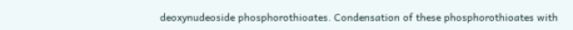deoxynudeoside phosphorothioates. Condensation of these phosphorothioates with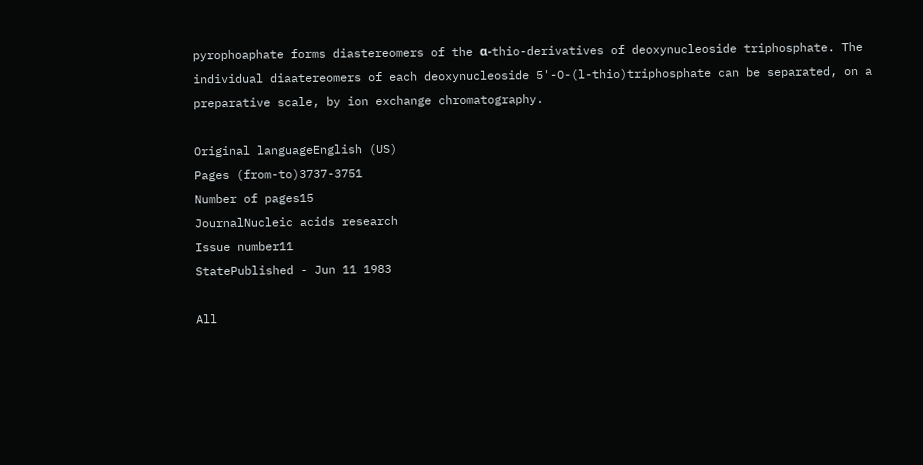pyrophoaphate forms diastereomers of the α-thio-derivatives of deoxynucleoside triphosphate. The individual diaatereomers of each deoxynucleoside 5'-O-(l-thio)triphosphate can be separated, on a preparative scale, by ion exchange chromatography.

Original languageEnglish (US)
Pages (from-to)3737-3751
Number of pages15
JournalNucleic acids research
Issue number11
StatePublished - Jun 11 1983

All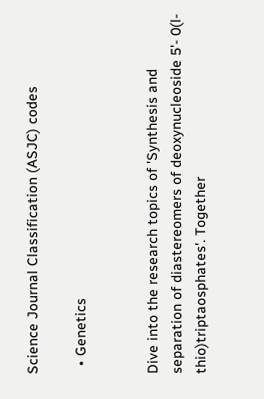Science Journal Classification (ASJC) codes

  • Genetics


Dive into the research topics of 'Synthesis and separation of diastereomers of deoxynucleoside 5'- 0(l-thio)triptaosphates'. Together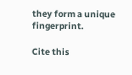they form a unique fingerprint.

Cite this